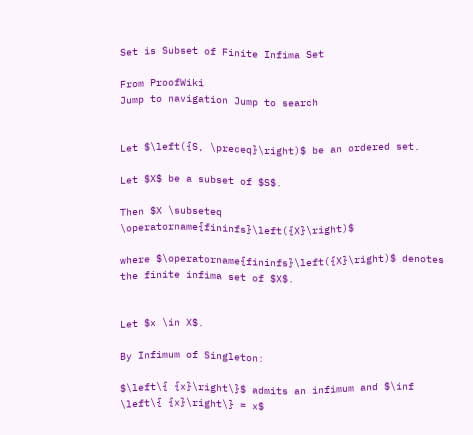Set is Subset of Finite Infima Set

From ProofWiki
Jump to navigation Jump to search


Let $\left({S, \preceq}\right)$ be an ordered set.

Let $X$ be a subset of $S$.

Then $X \subseteq \operatorname{fininfs}\left({X}\right)$

where $\operatorname{fininfs}\left({X}\right)$ denotes the finite infima set of $X$.


Let $x \in X$.

By Infimum of Singleton:

$\left\{ {x}\right\}$ admits an infimum and $\inf \left\{ {x}\right\} = x$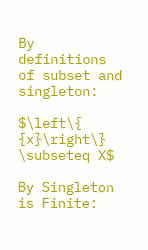By definitions of subset and singleton:

$\left\{ {x}\right\} \subseteq X$

By Singleton is Finite: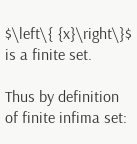$\left\{ {x}\right\}$ is a finite set.

Thus by definition of finite infima set: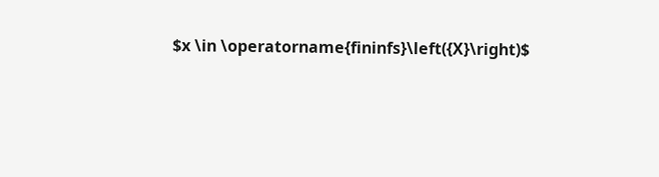$x \in \operatorname{fininfs}\left({X}\right)$